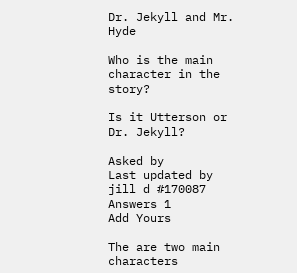Dr. Jekyll and Mr. Hyde

Who is the main character in the story?

Is it Utterson or Dr. Jekyll?

Asked by
Last updated by jill d #170087
Answers 1
Add Yours

The are two main characters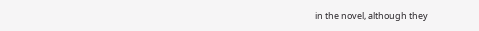in the novel, although they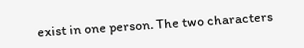exist in one person. The two characters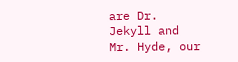are Dr. Jekyll and Mr. Hyde, our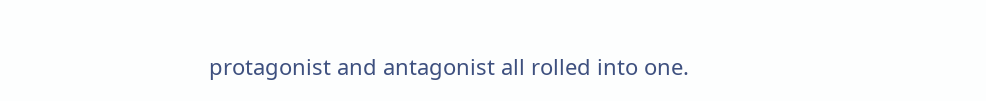protagonist and antagonist all rolled into one.